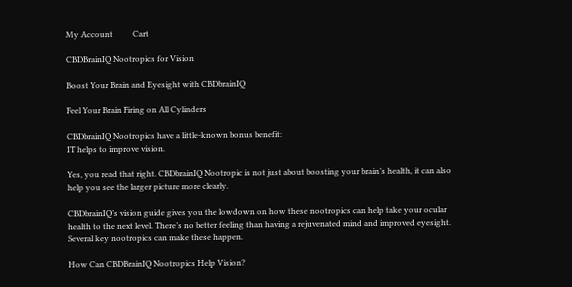My Account          Cart

CBDBrainIQ Nootropics for Vision

Boost Your Brain and Eyesight with CBDbrainIQ

Feel Your Brain Firing on All Cylinders

CBDbrainIQ Nootropics have a little-known bonus benefit:
IT helps to improve vision.

Yes, you read that right. CBDbrainIQ Nootropic is not just about boosting your brain’s health, it can also help you see the larger picture more clearly.

CBDbrainIQ’s vision guide gives you the lowdown on how these nootropics can help take your ocular health to the next level. There’s no better feeling than having a rejuvenated mind and improved eyesight. Several key nootropics can make these happen.

How Can CBDBrainIQ Nootropics Help Vision?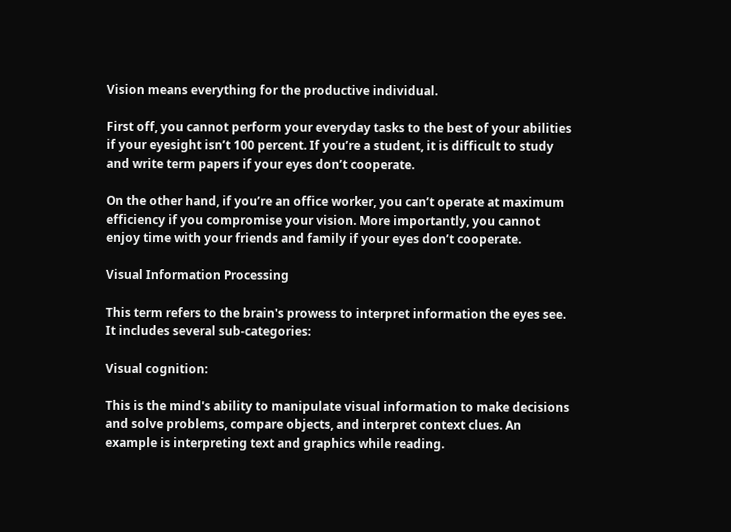Vision means everything for the productive individual.

First off, you cannot perform your everyday tasks to the best of your abilities if your eyesight isn’t 100 percent. If you’re a student, it is difficult to study and write term papers if your eyes don’t cooperate.

On the other hand, if you’re an office worker, you can’t operate at maximum efficiency if you compromise your vision. More importantly, you cannot enjoy time with your friends and family if your eyes don’t cooperate.

Visual Information Processing

This term refers to the brain's prowess to interpret information the eyes see. It includes several sub-categories:

Visual cognition:

This is the mind's ability to manipulate visual information to make decisions and solve problems, compare objects, and interpret context clues. An example is interpreting text and graphics while reading.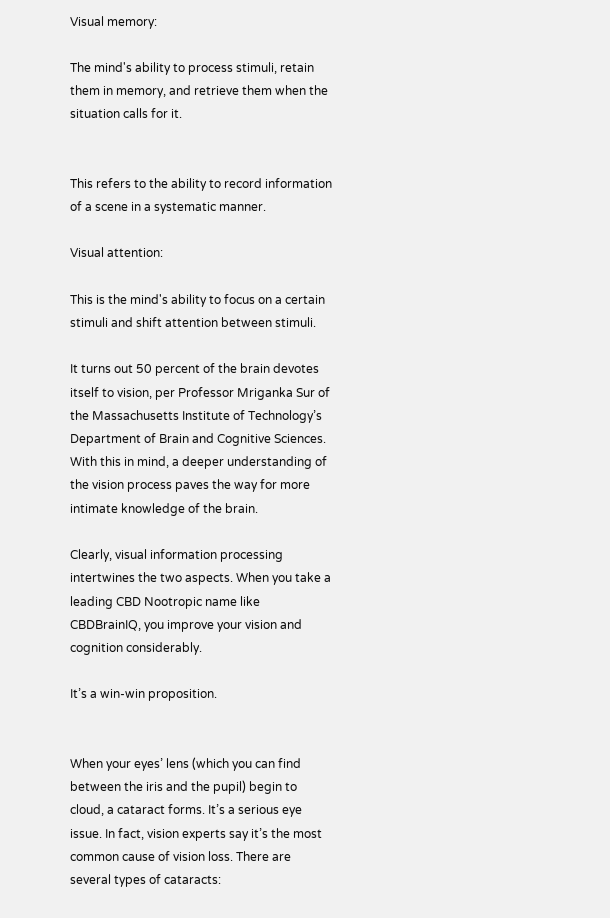Visual memory:

The mind's ability to process stimuli, retain them in memory, and retrieve them when the situation calls for it.


This refers to the ability to record information of a scene in a systematic manner.

Visual attention:

This is the mind's ability to focus on a certain stimuli and shift attention between stimuli.

It turns out 50 percent of the brain devotes itself to vision, per Professor Mriganka Sur of the Massachusetts Institute of Technology’s Department of Brain and Cognitive Sciences.  With this in mind, a deeper understanding of the vision process paves the way for more intimate knowledge of the brain.

Clearly, visual information processing intertwines the two aspects. When you take a leading CBD Nootropic name like CBDBrainIQ, you improve your vision and cognition considerably.

It’s a win-win proposition.


When your eyes’ lens (which you can find between the iris and the pupil) begin to cloud, a cataract forms. It’s a serious eye issue. In fact, vision experts say it’s the most common cause of vision loss. There are several types of cataracts: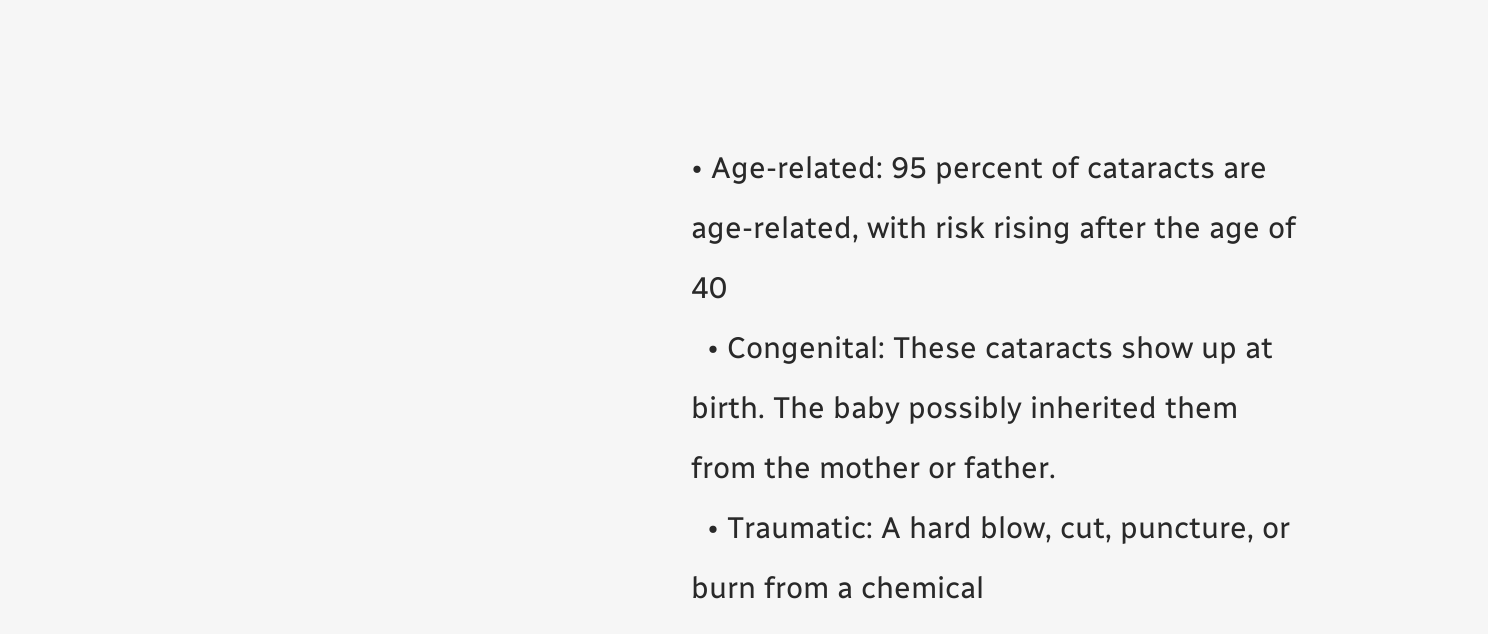• Age-related: 95 percent of cataracts are age-related, with risk rising after the age of 40
  • Congenital: These cataracts show up at birth. The baby possibly inherited them from the mother or father.
  • Traumatic: A hard blow, cut, puncture, or burn from a chemical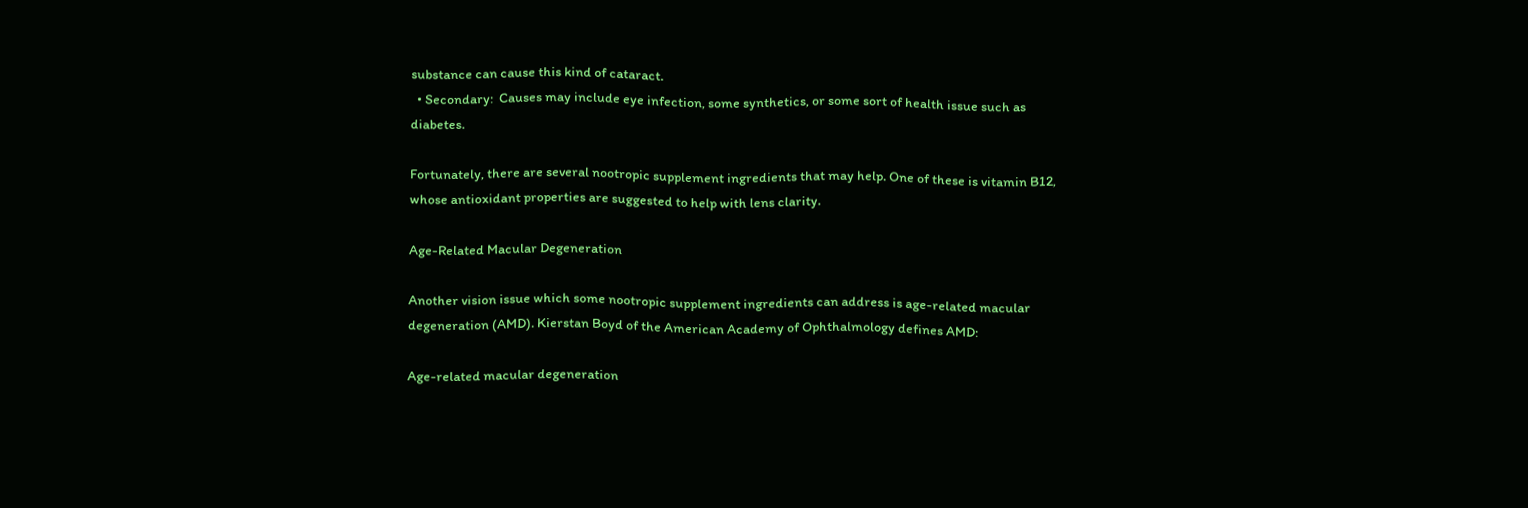substance can cause this kind of cataract.
  • Secondary:  Causes may include eye infection, some synthetics, or some sort of health issue such as diabetes.

Fortunately, there are several nootropic supplement ingredients that may help. One of these is vitamin B12, whose antioxidant properties are suggested to help with lens clarity.

Age-Related Macular Degeneration

Another vision issue which some nootropic supplement ingredients can address is age-related macular degeneration (AMD). Kierstan Boyd of the American Academy of Ophthalmology defines AMD:

Age-related macular degeneration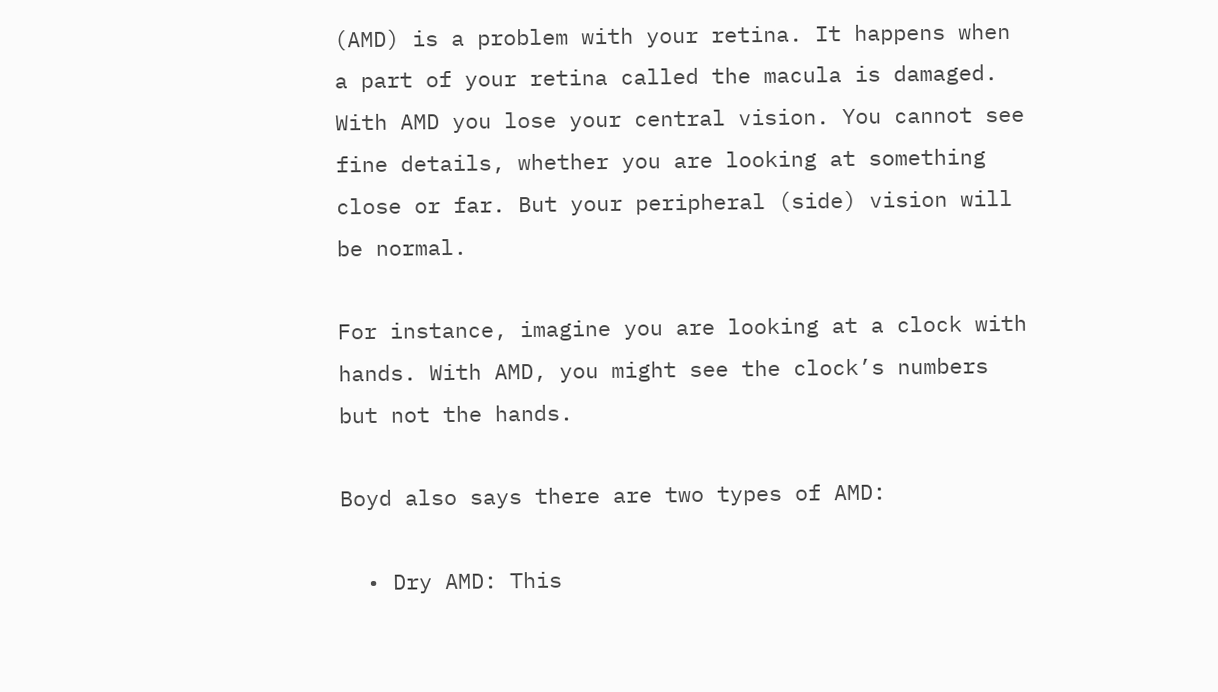(AMD) is a problem with your retina. It happens when a part of your retina called the macula is damaged. With AMD you lose your central vision. You cannot see fine details, whether you are looking at something close or far. But your peripheral (side) vision will be normal.

For instance, imagine you are looking at a clock with hands. With AMD, you might see the clock’s numbers but not the hands.

Boyd also says there are two types of AMD:

  • Dry AMD: This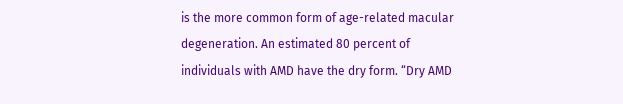is the more common form of age-related macular degeneration. An estimated 80 percent of individuals with AMD have the dry form. “Dry AMD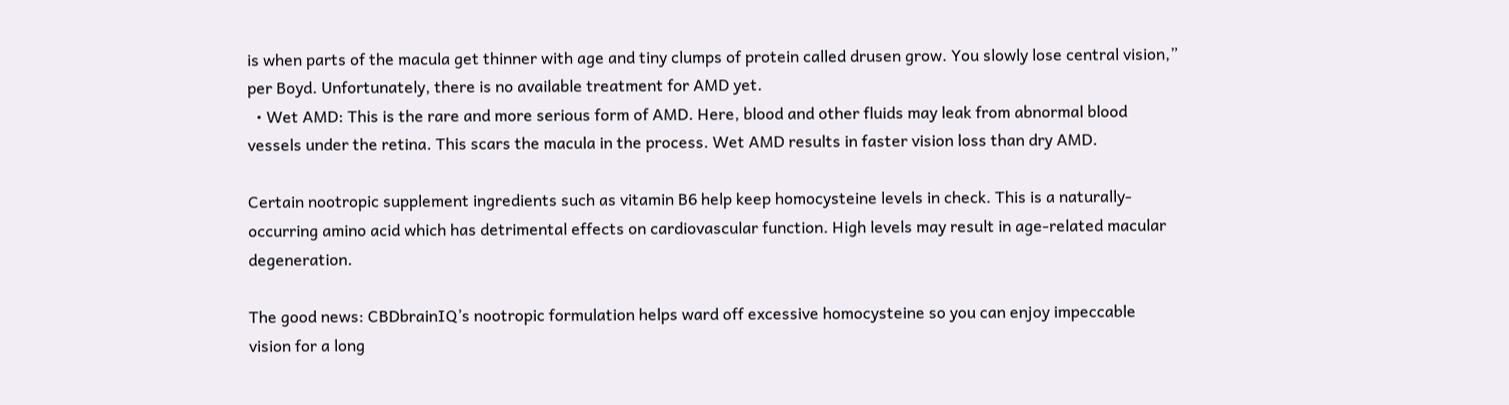is when parts of the macula get thinner with age and tiny clumps of protein called drusen grow. You slowly lose central vision,” per Boyd. Unfortunately, there is no available treatment for AMD yet.
  • Wet AMD: This is the rare and more serious form of AMD. Here, blood and other fluids may leak from abnormal blood vessels under the retina. This scars the macula in the process. Wet AMD results in faster vision loss than dry AMD.

Certain nootropic supplement ingredients such as vitamin B6 help keep homocysteine levels in check. This is a naturally-occurring amino acid which has detrimental effects on cardiovascular function. High levels may result in age-related macular degeneration.

The good news: CBDbrainIQ’s nootropic formulation helps ward off excessive homocysteine so you can enjoy impeccable vision for a long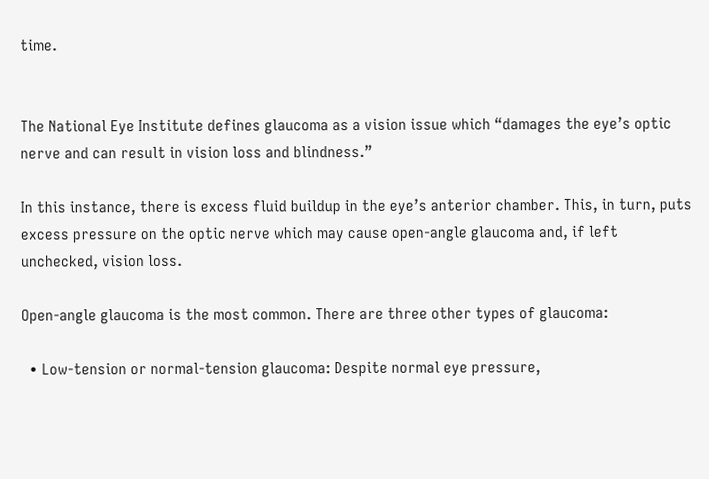time.


The National Eye Institute defines glaucoma as a vision issue which “damages the eye’s optic nerve and can result in vision loss and blindness.”

In this instance, there is excess fluid buildup in the eye’s anterior chamber. This, in turn, puts excess pressure on the optic nerve which may cause open-angle glaucoma and, if left unchecked, vision loss.

Open-angle glaucoma is the most common. There are three other types of glaucoma:

  • Low-tension or normal-tension glaucoma: Despite normal eye pressure,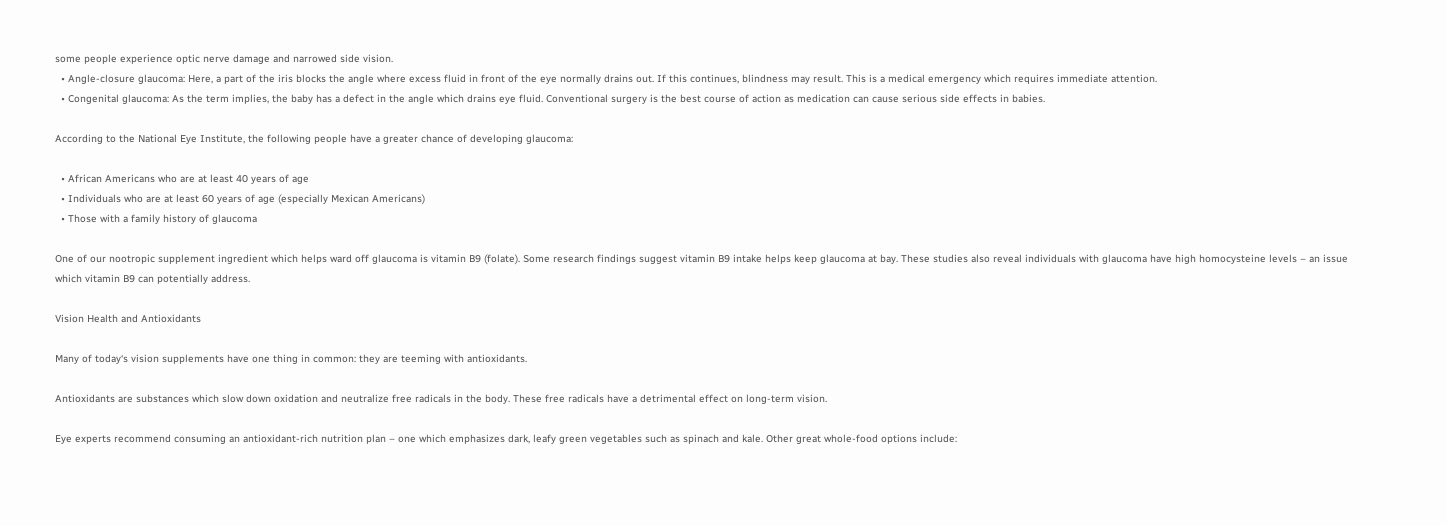some people experience optic nerve damage and narrowed side vision.
  • Angle-closure glaucoma: Here, a part of the iris blocks the angle where excess fluid in front of the eye normally drains out. If this continues, blindness may result. This is a medical emergency which requires immediate attention.
  • Congenital glaucoma: As the term implies, the baby has a defect in the angle which drains eye fluid. Conventional surgery is the best course of action as medication can cause serious side effects in babies.

According to the National Eye Institute, the following people have a greater chance of developing glaucoma:

  • African Americans who are at least 40 years of age
  • Individuals who are at least 60 years of age (especially Mexican Americans)
  • Those with a family history of glaucoma

One of our nootropic supplement ingredient which helps ward off glaucoma is vitamin B9 (folate). Some research findings suggest vitamin B9 intake helps keep glaucoma at bay. These studies also reveal individuals with glaucoma have high homocysteine levels – an issue which vitamin B9 can potentially address.

Vision Health and Antioxidants

Many of today‘s vision supplements have one thing in common: they are teeming with antioxidants.

Antioxidants are substances which slow down oxidation and neutralize free radicals in the body. These free radicals have a detrimental effect on long-term vision.

Eye experts recommend consuming an antioxidant-rich nutrition plan – one which emphasizes dark, leafy green vegetables such as spinach and kale. Other great whole-food options include: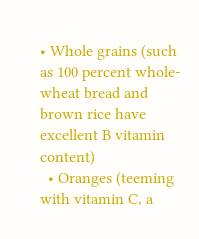• Whole grains (such as 100 percent whole-wheat bread and brown rice have excellent B vitamin content)
  • Oranges (teeming with vitamin C, a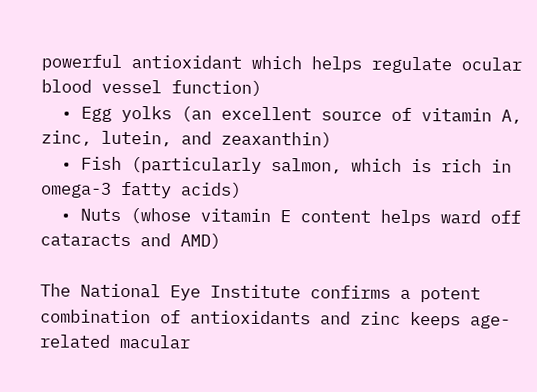powerful antioxidant which helps regulate ocular blood vessel function)
  • Egg yolks (an excellent source of vitamin A, zinc, lutein, and zeaxanthin)
  • Fish (particularly salmon, which is rich in omega-3 fatty acids)
  • Nuts (whose vitamin E content helps ward off cataracts and AMD)

The National Eye Institute confirms a potent combination of antioxidants and zinc keeps age-related macular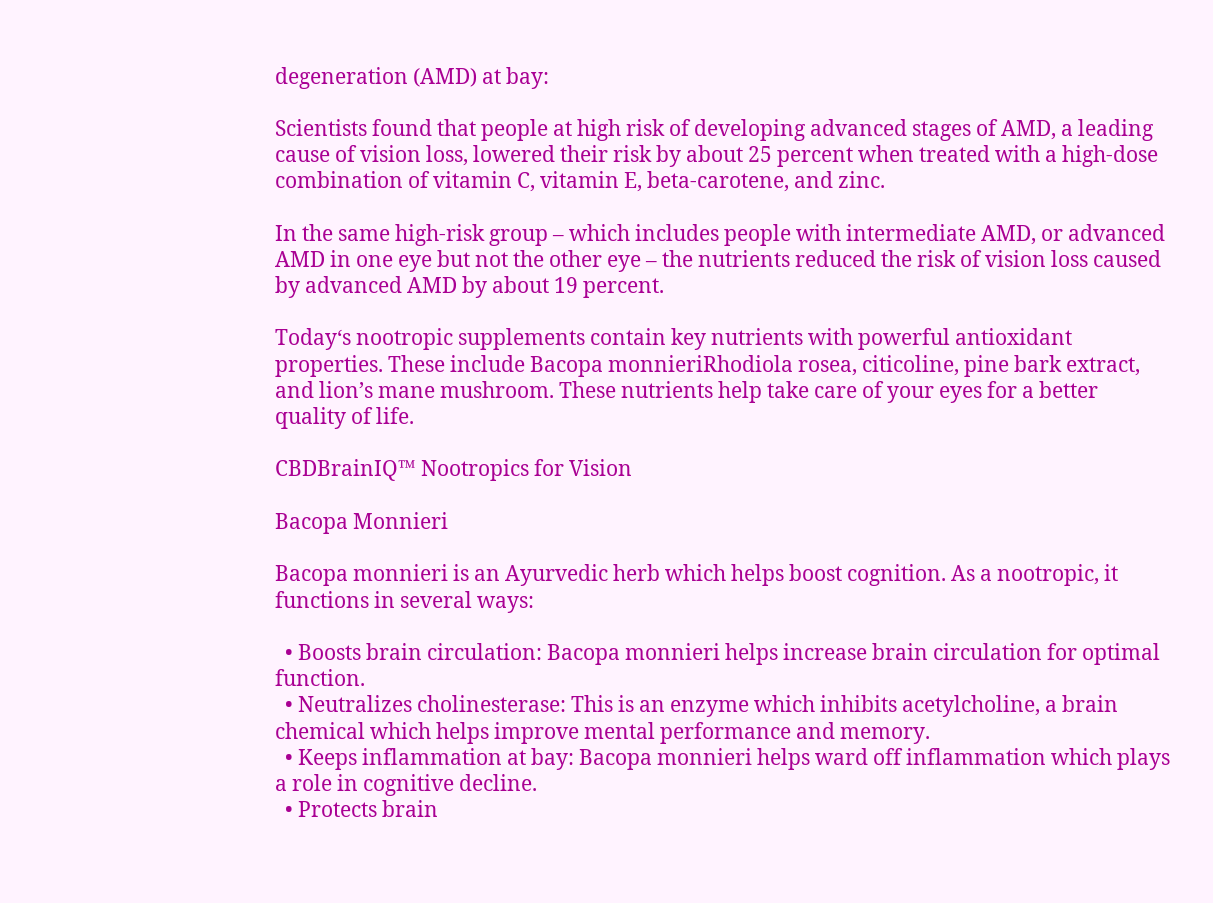degeneration (AMD) at bay:

Scientists found that people at high risk of developing advanced stages of AMD, a leading cause of vision loss, lowered their risk by about 25 percent when treated with a high-dose combination of vitamin C, vitamin E, beta-carotene, and zinc.

In the same high-risk group – which includes people with intermediate AMD, or advanced AMD in one eye but not the other eye – the nutrients reduced the risk of vision loss caused by advanced AMD by about 19 percent.

Today‘s nootropic supplements contain key nutrients with powerful antioxidant properties. These include Bacopa monnieriRhodiola rosea, citicoline, pine bark extract, and lion’s mane mushroom. These nutrients help take care of your eyes for a better quality of life.

CBDBrainIQ™ Nootropics for Vision

Bacopa Monnieri

Bacopa monnieri is an Ayurvedic herb which helps boost cognition. As a nootropic, it functions in several ways:

  • Boosts brain circulation: Bacopa monnieri helps increase brain circulation for optimal function.
  • Neutralizes cholinesterase: This is an enzyme which inhibits acetylcholine, a brain chemical which helps improve mental performance and memory.
  • Keeps inflammation at bay: Bacopa monnieri helps ward off inflammation which plays a role in cognitive decline.
  • Protects brain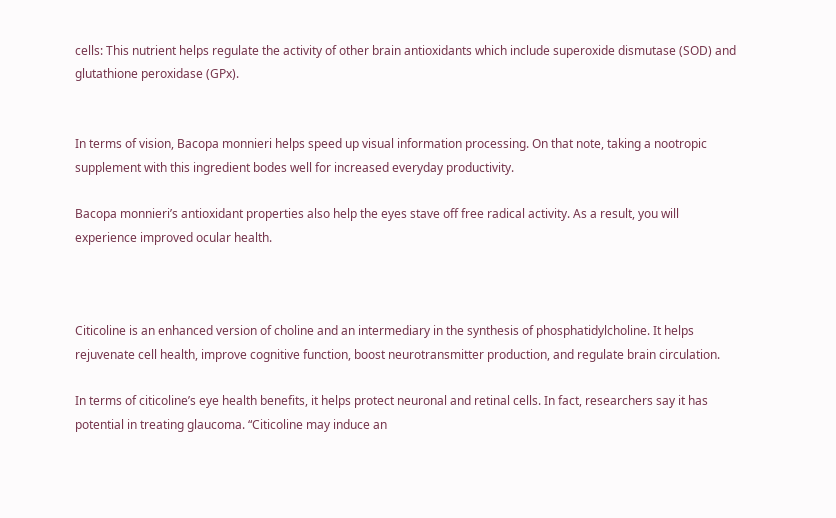cells: This nutrient helps regulate the activity of other brain antioxidants which include superoxide dismutase (SOD) and glutathione peroxidase (GPx).


In terms of vision, Bacopa monnieri helps speed up visual information processing. On that note, taking a nootropic supplement with this ingredient bodes well for increased everyday productivity.

Bacopa monnieri’s antioxidant properties also help the eyes stave off free radical activity. As a result, you will experience improved ocular health.



Citicoline is an enhanced version of choline and an intermediary in the synthesis of phosphatidylcholine. It helps rejuvenate cell health, improve cognitive function, boost neurotransmitter production, and regulate brain circulation.

In terms of citicoline’s eye health benefits, it helps protect neuronal and retinal cells. In fact, researchers say it has potential in treating glaucoma. “Citicoline may induce an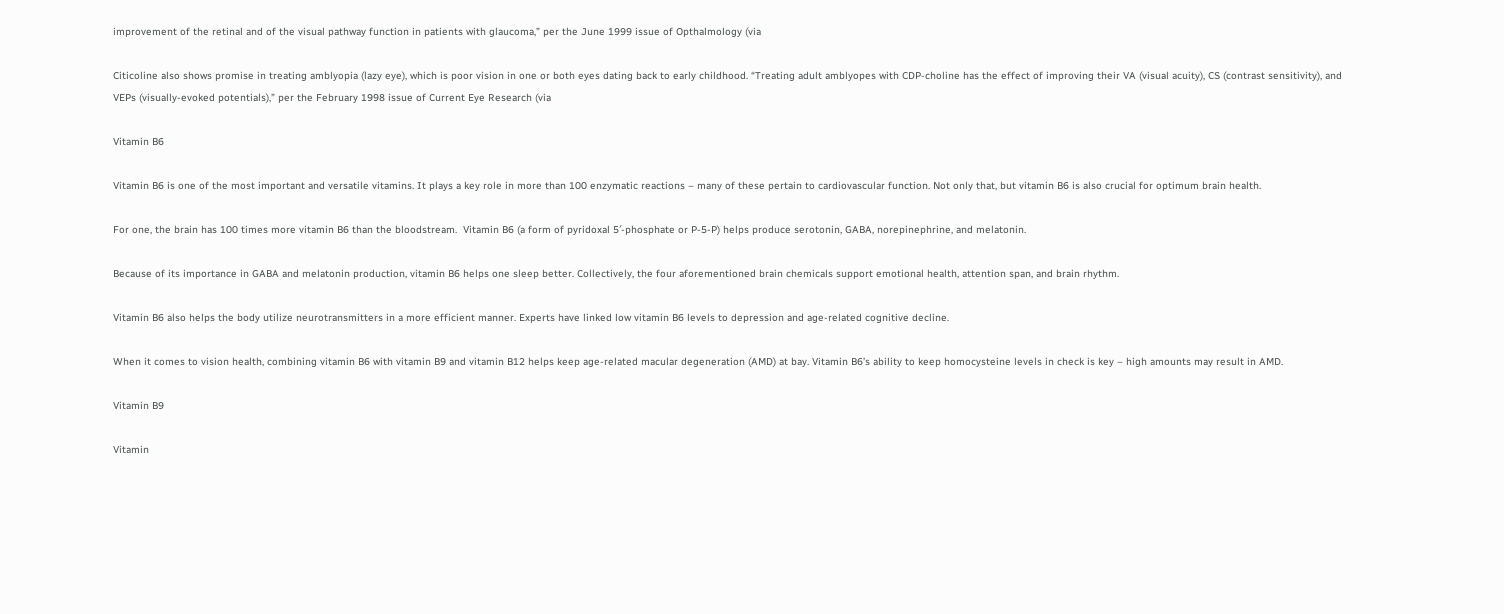improvement of the retinal and of the visual pathway function in patients with glaucoma,” per the June 1999 issue of Opthalmology (via

Citicoline also shows promise in treating amblyopia (lazy eye), which is poor vision in one or both eyes dating back to early childhood. “Treating adult amblyopes with CDP-choline has the effect of improving their VA (visual acuity), CS (contrast sensitivity), and VEPs (visually-evoked potentials),” per the February 1998 issue of Current Eye Research (via

Vitamin B6

Vitamin B6 is one of the most important and versatile vitamins. It plays a key role in more than 100 enzymatic reactions – many of these pertain to cardiovascular function. Not only that, but vitamin B6 is also crucial for optimum brain health.

For one, the brain has 100 times more vitamin B6 than the bloodstream.  Vitamin B6 (a form of pyridoxal 5′-phosphate or P-5-P) helps produce serotonin, GABA, norepinephrine, and melatonin.

Because of its importance in GABA and melatonin production, vitamin B6 helps one sleep better. Collectively, the four aforementioned brain chemicals support emotional health, attention span, and brain rhythm.

Vitamin B6 also helps the body utilize neurotransmitters in a more efficient manner. Experts have linked low vitamin B6 levels to depression and age-related cognitive decline.

When it comes to vision health, combining vitamin B6 with vitamin B9 and vitamin B12 helps keep age-related macular degeneration (AMD) at bay. Vitamin B6’s ability to keep homocysteine levels in check is key – high amounts may result in AMD.

Vitamin B9

Vitamin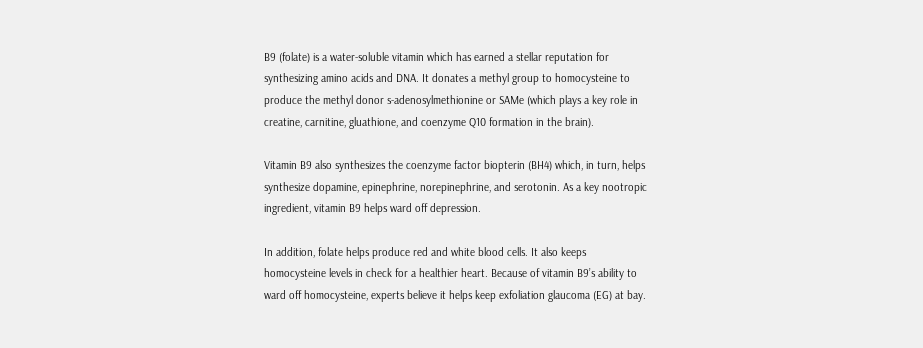B9 (folate) is a water-soluble vitamin which has earned a stellar reputation for synthesizing amino acids and DNA. It donates a methyl group to homocysteine to produce the methyl donor s-adenosylmethionine or SAMe (which plays a key role in creatine, carnitine, gluathione, and coenzyme Q10 formation in the brain).

Vitamin B9 also synthesizes the coenzyme factor biopterin (BH4) which, in turn, helps synthesize dopamine, epinephrine, norepinephrine, and serotonin. As a key nootropic ingredient, vitamin B9 helps ward off depression.

In addition, folate helps produce red and white blood cells. It also keeps homocysteine levels in check for a healthier heart. Because of vitamin B9’s ability to ward off homocysteine, experts believe it helps keep exfoliation glaucoma (EG) at bay.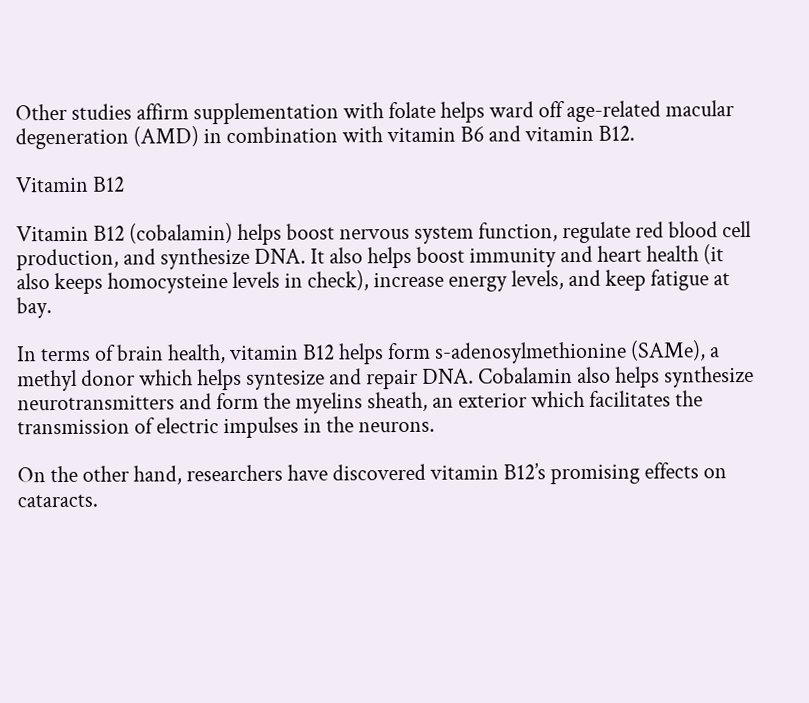Other studies affirm supplementation with folate helps ward off age-related macular degeneration (AMD) in combination with vitamin B6 and vitamin B12.

Vitamin B12

Vitamin B12 (cobalamin) helps boost nervous system function, regulate red blood cell production, and synthesize DNA. It also helps boost immunity and heart health (it also keeps homocysteine levels in check), increase energy levels, and keep fatigue at bay.

In terms of brain health, vitamin B12 helps form s-adenosylmethionine (SAMe), a methyl donor which helps syntesize and repair DNA. Cobalamin also helps synthesize neurotransmitters and form the myelins sheath, an exterior which facilitates the transmission of electric impulses in the neurons.

On the other hand, researchers have discovered vitamin B12’s promising effects on cataracts.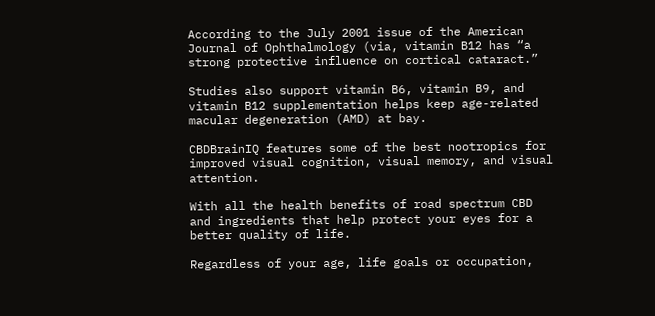According to the July 2001 issue of the American Journal of Ophthalmology (via, vitamin B12 has “a strong protective influence on cortical cataract.”

Studies also support vitamin B6, vitamin B9, and vitamin B12 supplementation helps keep age-related macular degeneration (AMD) at bay.

CBDBrainIQ features some of the best nootropics for improved visual cognition, visual memory, and visual attention.

With all the health benefits of road spectrum CBD and ingredients that help protect your eyes for a better quality of life.

Regardless of your age, life goals or occupation,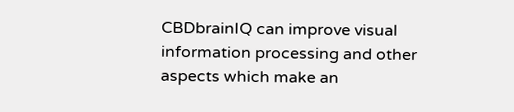CBDbrainIQ can improve visual information processing and other aspects which make an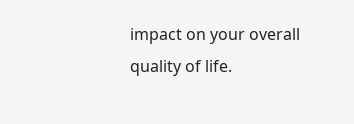impact on your overall quality of life.